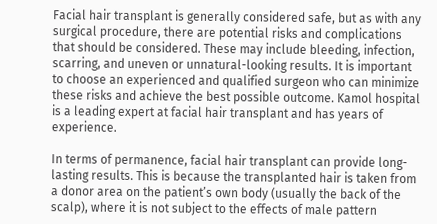Facial hair transplant is generally considered safe, but as with any surgical procedure, there are potential risks and complications that should be considered. These may include bleeding, infection, scarring, and uneven or unnatural-looking results. It is important to choose an experienced and qualified surgeon who can minimize these risks and achieve the best possible outcome. Kamol hospital is a leading expert at facial hair transplant and has years of experience.

In terms of permanence, facial hair transplant can provide long-lasting results. This is because the transplanted hair is taken from a donor area on the patient’s own body (usually the back of the scalp), where it is not subject to the effects of male pattern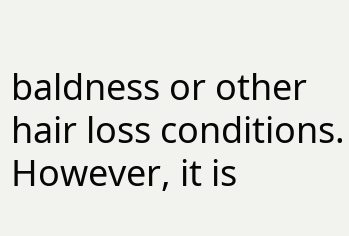baldness or other hair loss conditions. However, it is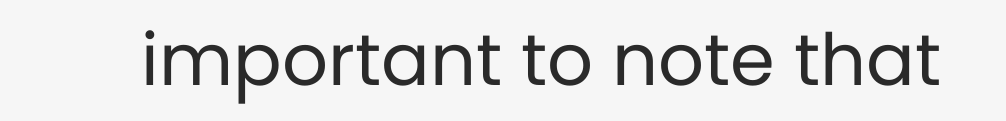important to note that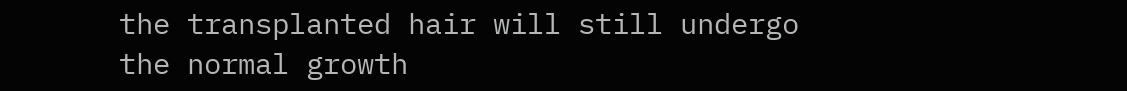the transplanted hair will still undergo the normal growth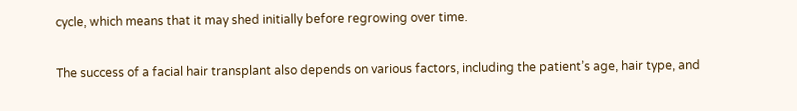cycle, which means that it may shed initially before regrowing over time.

The success of a facial hair transplant also depends on various factors, including the patient’s age, hair type, and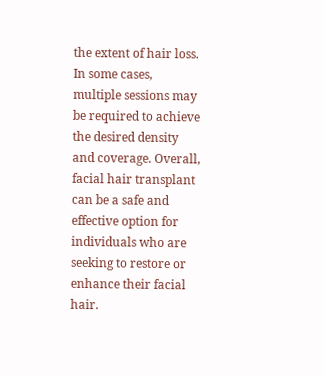the extent of hair loss. In some cases, multiple sessions may be required to achieve the desired density and coverage. Overall, facial hair transplant can be a safe and effective option for individuals who are seeking to restore or enhance their facial hair.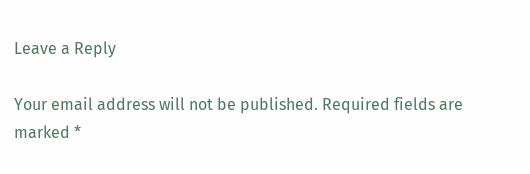Leave a Reply

Your email address will not be published. Required fields are marked *